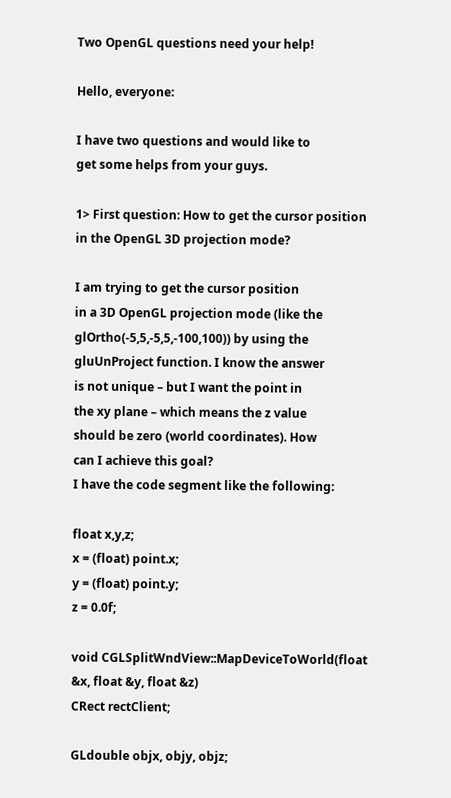Two OpenGL questions need your help!

Hello, everyone:

I have two questions and would like to
get some helps from your guys.

1> First question: How to get the cursor position
in the OpenGL 3D projection mode?

I am trying to get the cursor position
in a 3D OpenGL projection mode (like the
glOrtho(-5,5,-5,5,-100,100)) by using the
gluUnProject function. I know the answer
is not unique – but I want the point in
the xy plane – which means the z value
should be zero (world coordinates). How
can I achieve this goal?
I have the code segment like the following:

float x,y,z;
x = (float) point.x;
y = (float) point.y;
z = 0.0f;

void CGLSplitWndView::MapDeviceToWorld(float &x, float &y, float &z)
CRect rectClient;

GLdouble objx, objy, objz;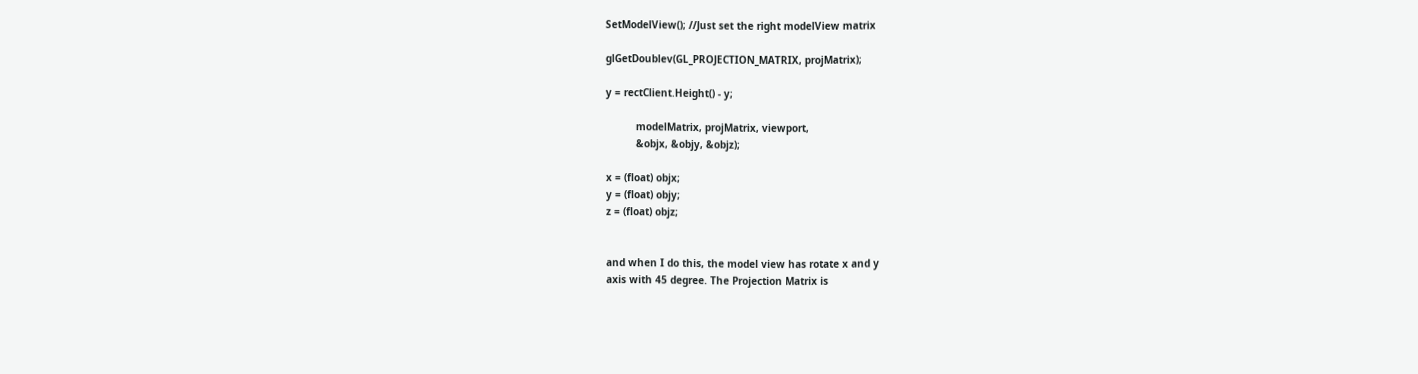SetModelView(); //Just set the right modelView matrix

glGetDoublev(GL_PROJECTION_MATRIX, projMatrix);

y = rectClient.Height() - y;

          modelMatrix, projMatrix, viewport,
          &objx, &objy, &objz);

x = (float) objx;
y = (float) objy;
z = (float) objz;


and when I do this, the model view has rotate x and y
axis with 45 degree. The Projection Matrix is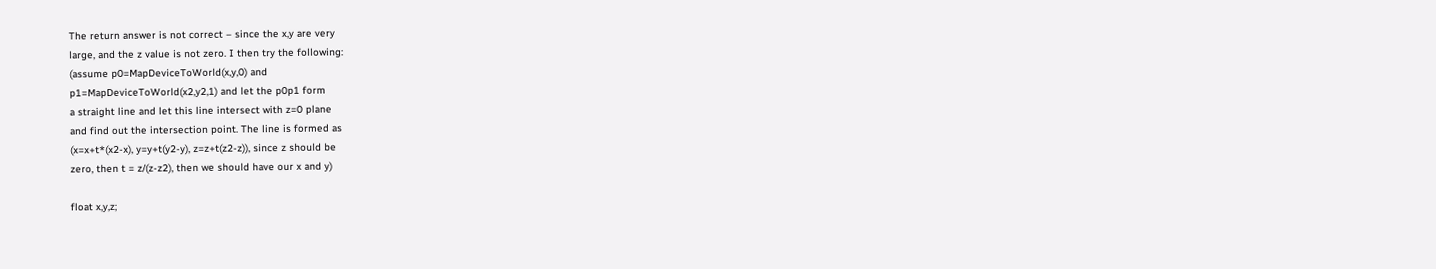The return answer is not correct – since the x,y are very
large, and the z value is not zero. I then try the following:
(assume p0=MapDeviceToWorld(x,y,0) and
p1=MapDeviceToWorld(x2,y2,1) and let the p0p1 form
a straight line and let this line intersect with z=0 plane
and find out the intersection point. The line is formed as
(x=x+t*(x2-x), y=y+t(y2-y), z=z+t(z2-z)), since z should be
zero, then t = z/(z-z2), then we should have our x and y)

float x,y,z;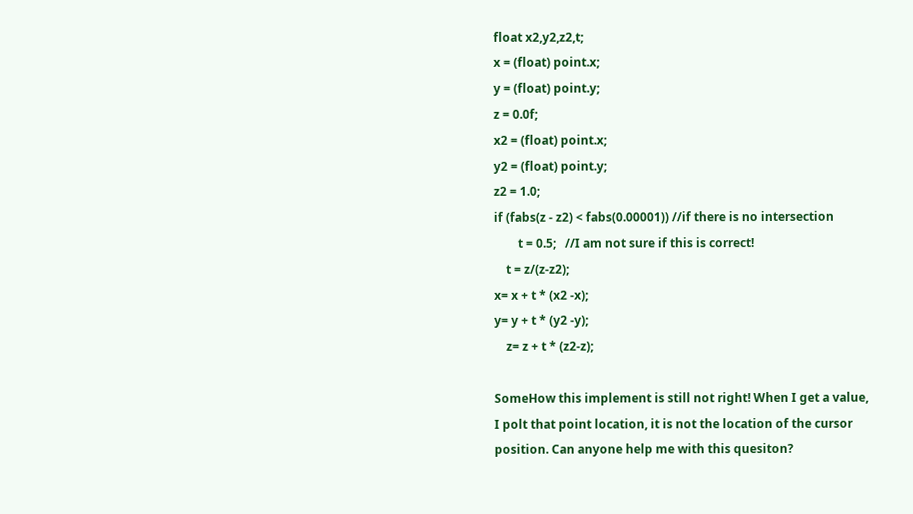float x2,y2,z2,t;
x = (float) point.x;
y = (float) point.y;
z = 0.0f;
x2 = (float) point.x;
y2 = (float) point.y;
z2 = 1.0;
if (fabs(z - z2) < fabs(0.00001)) //if there is no intersection
        t = 0.5;   //I am not sure if this is correct!
    t = z/(z-z2);
x= x + t * (x2 -x);
y= y + t * (y2 -y);
    z= z + t * (z2-z);

SomeHow this implement is still not right! When I get a value,
I polt that point location, it is not the location of the cursor
position. Can anyone help me with this quesiton?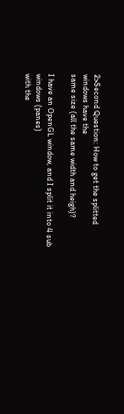2>Second Question: How to get the splitted windows have the
same size (all the same width and heigh)?

I have an OpenGL window, and I split it into 4 sub windows (panes)
with the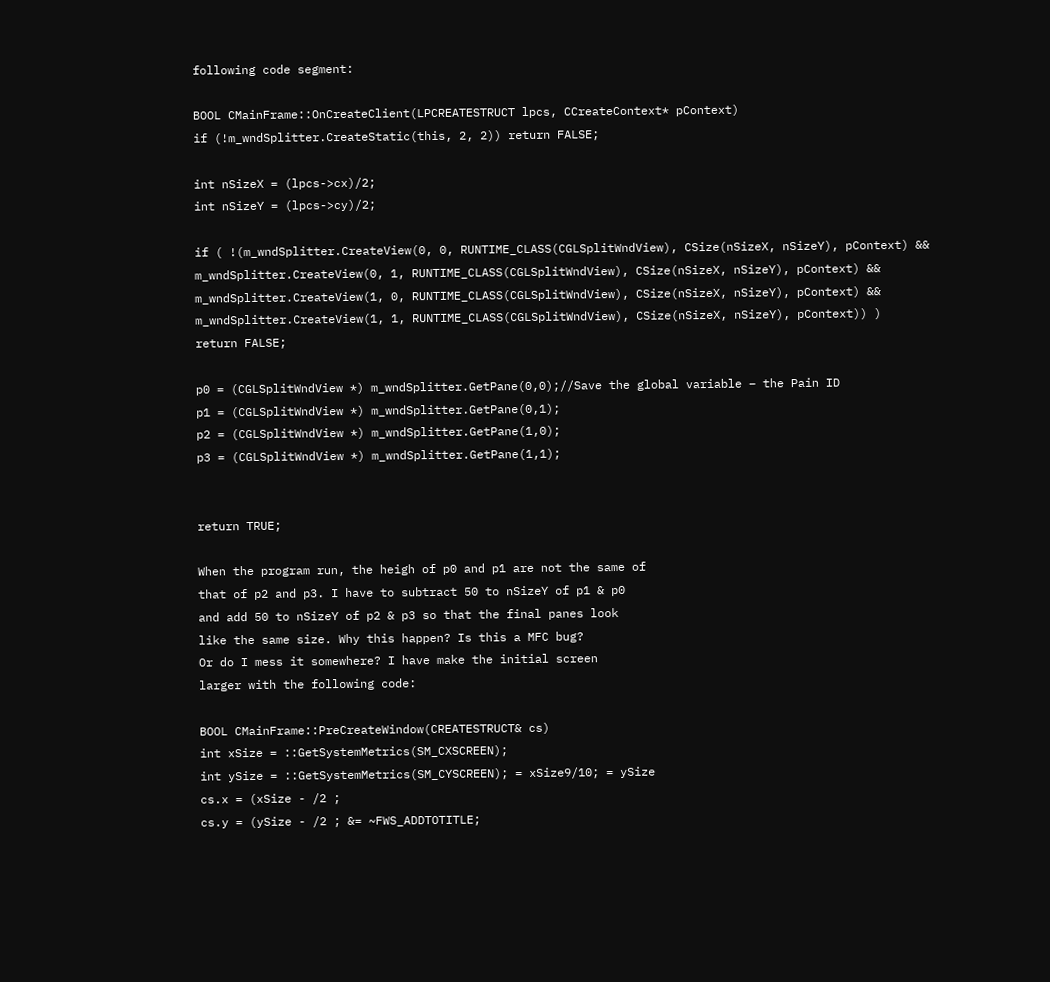following code segment:

BOOL CMainFrame::OnCreateClient(LPCREATESTRUCT lpcs, CCreateContext* pContext)
if (!m_wndSplitter.CreateStatic(this, 2, 2)) return FALSE;

int nSizeX = (lpcs->cx)/2;
int nSizeY = (lpcs->cy)/2;

if ( !(m_wndSplitter.CreateView(0, 0, RUNTIME_CLASS(CGLSplitWndView), CSize(nSizeX, nSizeY), pContext) &&
m_wndSplitter.CreateView(0, 1, RUNTIME_CLASS(CGLSplitWndView), CSize(nSizeX, nSizeY), pContext) &&
m_wndSplitter.CreateView(1, 0, RUNTIME_CLASS(CGLSplitWndView), CSize(nSizeX, nSizeY), pContext) &&
m_wndSplitter.CreateView(1, 1, RUNTIME_CLASS(CGLSplitWndView), CSize(nSizeX, nSizeY), pContext)) )
return FALSE;

p0 = (CGLSplitWndView *) m_wndSplitter.GetPane(0,0);//Save the global variable – the Pain ID
p1 = (CGLSplitWndView *) m_wndSplitter.GetPane(0,1);
p2 = (CGLSplitWndView *) m_wndSplitter.GetPane(1,0);
p3 = (CGLSplitWndView *) m_wndSplitter.GetPane(1,1);


return TRUE;

When the program run, the heigh of p0 and p1 are not the same of
that of p2 and p3. I have to subtract 50 to nSizeY of p1 & p0
and add 50 to nSizeY of p2 & p3 so that the final panes look
like the same size. Why this happen? Is this a MFC bug?
Or do I mess it somewhere? I have make the initial screen
larger with the following code:

BOOL CMainFrame::PreCreateWindow(CREATESTRUCT& cs)
int xSize = ::GetSystemMetrics(SM_CXSCREEN);
int ySize = ::GetSystemMetrics(SM_CYSCREEN); = xSize9/10; = ySize
cs.x = (xSize - /2 ;
cs.y = (ySize - /2 ; &= ~FWS_ADDTOTITLE;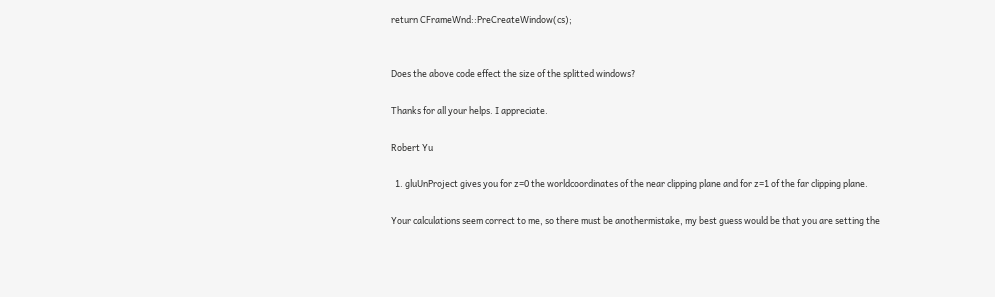return CFrameWnd::PreCreateWindow(cs);


Does the above code effect the size of the splitted windows?

Thanks for all your helps. I appreciate.

Robert Yu

  1. gluUnProject gives you for z=0 the worldcoordinates of the near clipping plane and for z=1 of the far clipping plane.

Your calculations seem correct to me, so there must be anothermistake, my best guess would be that you are setting the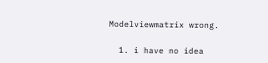Modelviewmatrix wrong.

  1. i have no idea